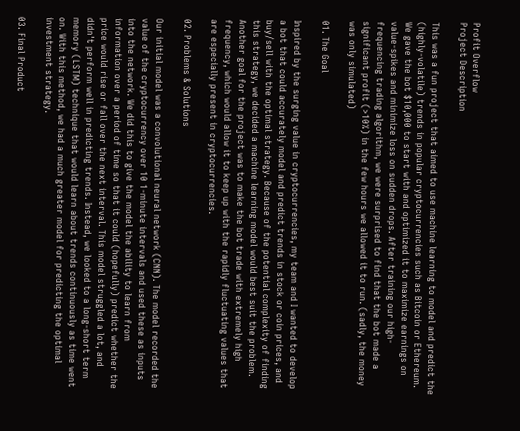Profit Overflow
Project Description

This was a fun project that aimed to use machine learning to model and predict the (highly-volatile) trends in popular cryptocurrencies such as Bitcoin or Ethereum. We gave the bot $10,000 to start with and optimized it to maximize earnings on value-spikes and minimize loss on sudden drops. After training our high-frequencing trading algorithm, we were surprised to find that the bot made a significant profit (>10%) in the few hours we allowed it to run. (sadly, the money was only simulated)

01. The Goal

Inspired by the surging value in cryptocurrencies, my team and I wanted to develop a bot that could accurately model and predict trends in stock or coin prices, and buy/sell with the optimal strategy. Because of the potential complexity of finding this strategy, we decided a machine learning model would best suit the problem. Another goal for the project was to make the bot trade with extremely high frequency, which would allow it to keep up with the rapidly fluctuating values that are especially present in cryptocurrencies.

02. Problems & Solutions

Our initial model was a convolutional neural network (CNN). The model recorded the value of the cryptocurrency over 10 1-minute intervals and used these as inputs into the network. We did this to give the model the ability to learn from information over a period of time so that it could (hopefully) predict whether the price would rise or fall over the next interval. This model struggled a lot, and didn't perform well in predicting trends. Instead, we looked to a long-short term memory (LSTM) technique that would learn about trends continuously as time went on. With this method, we had a much greater model for predicting the optimal investment strategy.

03. Final Product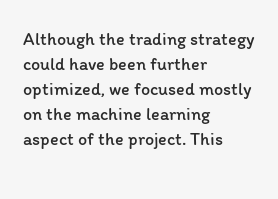Although the trading strategy could have been further optimized, we focused mostly on the machine learning aspect of the project. This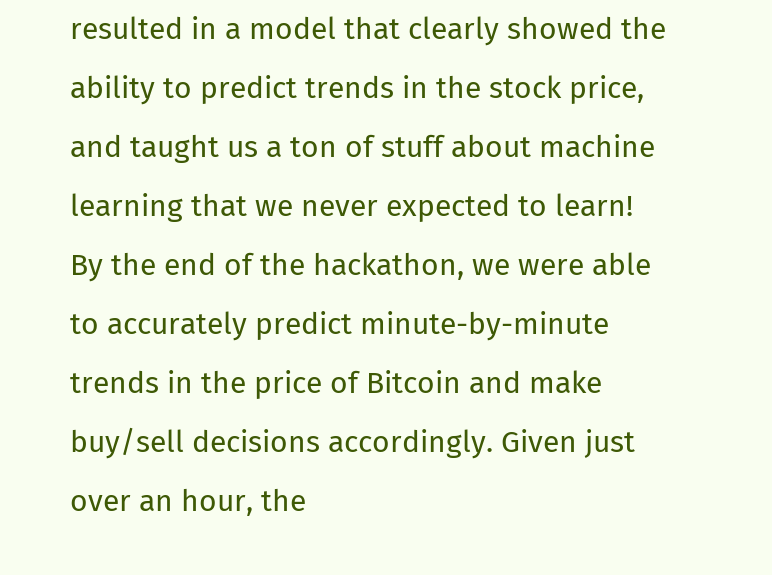resulted in a model that clearly showed the ability to predict trends in the stock price, and taught us a ton of stuff about machine learning that we never expected to learn! By the end of the hackathon, we were able to accurately predict minute-by-minute trends in the price of Bitcoin and make buy/sell decisions accordingly. Given just over an hour, the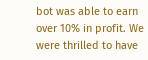bot was able to earn over 10% in profit. We were thrilled to have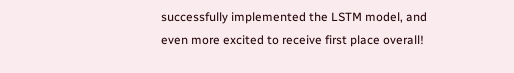successfully implemented the LSTM model, and even more excited to receive first place overall!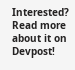Interested? Read more about it on Devpost!